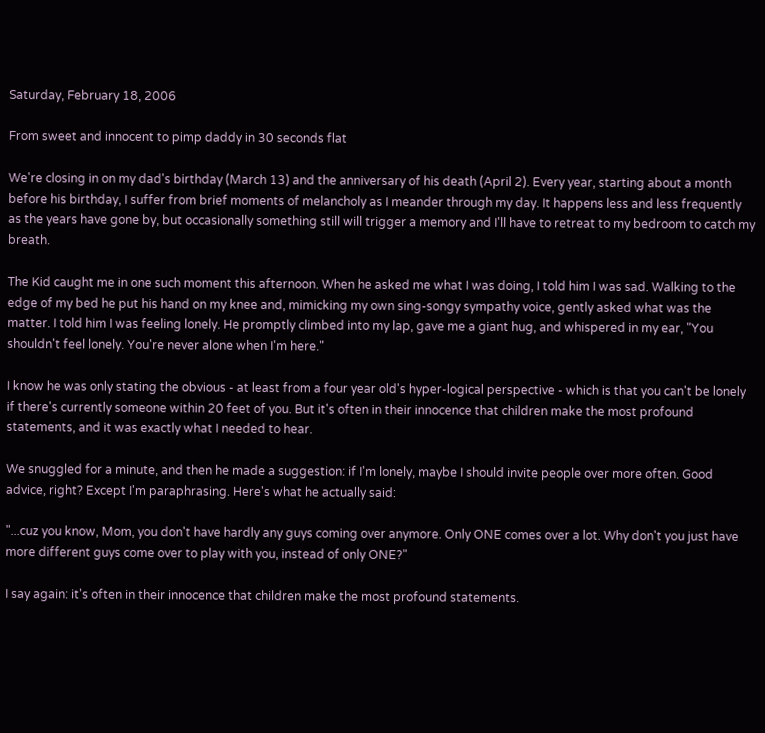Saturday, February 18, 2006

From sweet and innocent to pimp daddy in 30 seconds flat

We're closing in on my dad's birthday (March 13) and the anniversary of his death (April 2). Every year, starting about a month before his birthday, I suffer from brief moments of melancholy as I meander through my day. It happens less and less frequently as the years have gone by, but occasionally something still will trigger a memory and I'll have to retreat to my bedroom to catch my breath.

The Kid caught me in one such moment this afternoon. When he asked me what I was doing, I told him I was sad. Walking to the edge of my bed he put his hand on my knee and, mimicking my own sing-songy sympathy voice, gently asked what was the matter. I told him I was feeling lonely. He promptly climbed into my lap, gave me a giant hug, and whispered in my ear, "You shouldn't feel lonely. You're never alone when I'm here."

I know he was only stating the obvious - at least from a four year old's hyper-logical perspective - which is that you can't be lonely if there's currently someone within 20 feet of you. But it's often in their innocence that children make the most profound statements, and it was exactly what I needed to hear.

We snuggled for a minute, and then he made a suggestion: if I'm lonely, maybe I should invite people over more often. Good advice, right? Except I'm paraphrasing. Here's what he actually said:

"...cuz you know, Mom, you don't have hardly any guys coming over anymore. Only ONE comes over a lot. Why don't you just have more different guys come over to play with you, instead of only ONE?"

I say again: it's often in their innocence that children make the most profound statements.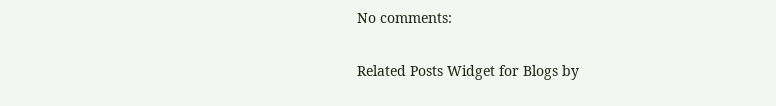No comments:

Related Posts Widget for Blogs by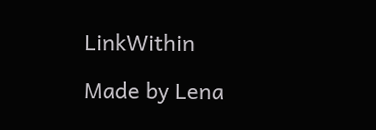LinkWithin

Made by Lena